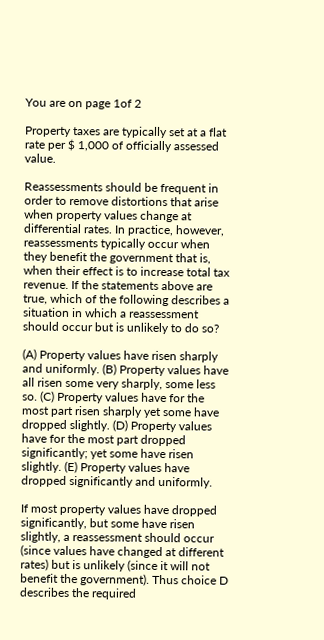You are on page 1of 2

Property taxes are typically set at a flat rate per $ 1,000 of officially assessed value.

Reassessments should be frequent in order to remove distortions that arise when property values change at differential rates. In practice, however, reassessments typically occur when they benefit the government that is, when their effect is to increase total tax revenue. If the statements above are true, which of the following describes a situation in which a reassessment should occur but is unlikely to do so?

(A) Property values have risen sharply and uniformly. (B) Property values have all risen some very sharply, some less so. (C) Property values have for the most part risen sharply yet some have dropped slightly. (D) Property values have for the most part dropped significantly; yet some have risen slightly. (E) Property values have dropped significantly and uniformly.

If most property values have dropped significantly, but some have risen slightly, a reassessment should occur (since values have changed at different rates) but is unlikely (since it will not benefit the government). Thus choice D describes the required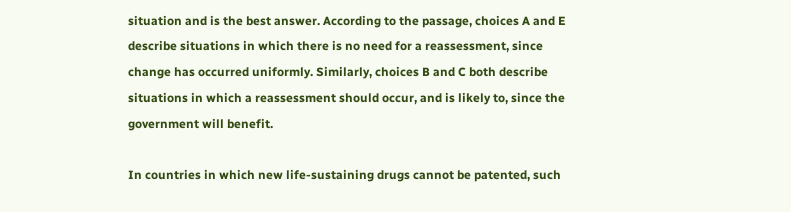situation and is the best answer. According to the passage, choices A and E describe situations in which there is no need for a reassessment, since change has occurred uniformly. Similarly, choices B and C both describe situations in which a reassessment should occur, and is likely to, since the government will benefit.

In countries in which new life-sustaining drugs cannot be patented, such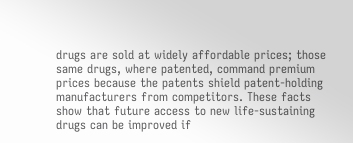drugs are sold at widely affordable prices; those same drugs, where patented, command premium prices because the patents shield patent-holding manufacturers from competitors. These facts show that future access to new life-sustaining drugs can be improved if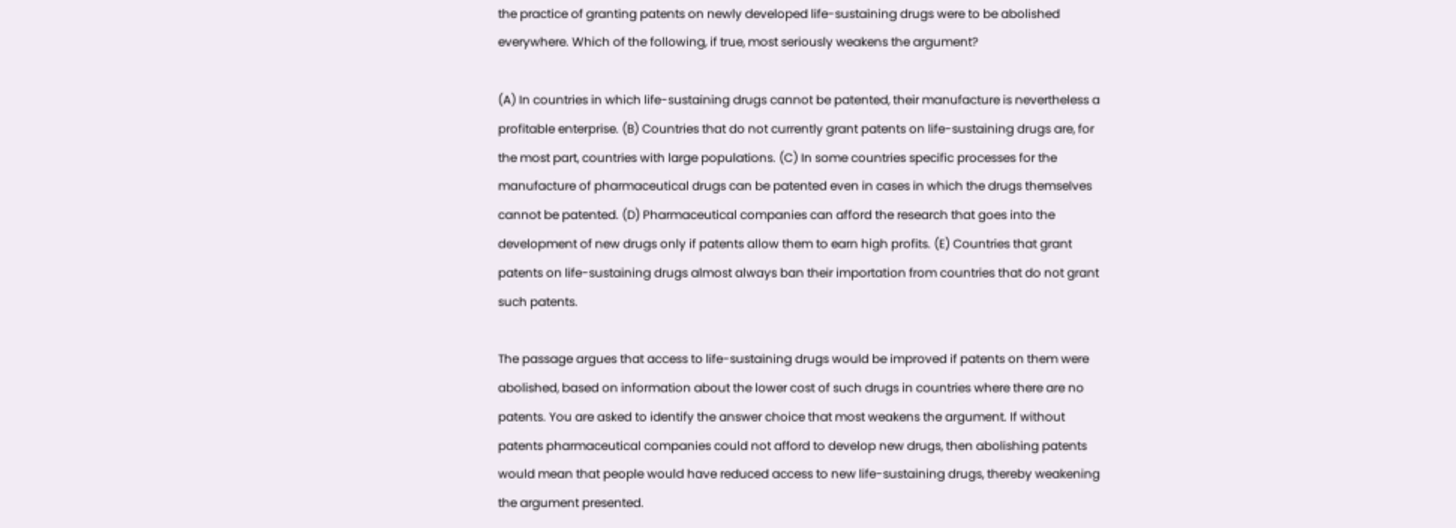the practice of granting patents on newly developed life-sustaining drugs were to be abolished everywhere. Which of the following, if true, most seriously weakens the argument?

(A) In countries in which life-sustaining drugs cannot be patented, their manufacture is nevertheless a profitable enterprise. (B) Countries that do not currently grant patents on life-sustaining drugs are, for the most part, countries with large populations. (C) In some countries specific processes for the manufacture of pharmaceutical drugs can be patented even in cases in which the drugs themselves cannot be patented. (D) Pharmaceutical companies can afford the research that goes into the development of new drugs only if patents allow them to earn high profits. (E) Countries that grant patents on life-sustaining drugs almost always ban their importation from countries that do not grant such patents.

The passage argues that access to life-sustaining drugs would be improved if patents on them were abolished, based on information about the lower cost of such drugs in countries where there are no patents. You are asked to identify the answer choice that most weakens the argument. If without patents pharmaceutical companies could not afford to develop new drugs, then abolishing patents would mean that people would have reduced access to new life-sustaining drugs, thereby weakening the argument presented.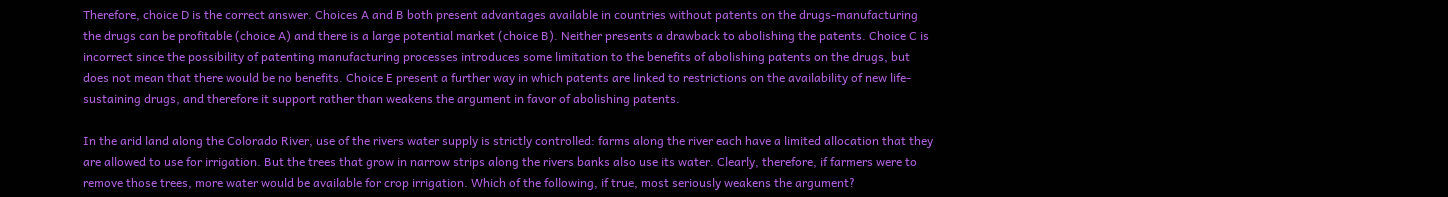Therefore, choice D is the correct answer. Choices A and B both present advantages available in countries without patents on the drugs-manufacturing the drugs can be profitable (choice A) and there is a large potential market (choice B). Neither presents a drawback to abolishing the patents. Choice C is incorrect since the possibility of patenting manufacturing processes introduces some limitation to the benefits of abolishing patents on the drugs, but does not mean that there would be no benefits. Choice E present a further way in which patents are linked to restrictions on the availability of new life-sustaining drugs, and therefore it support rather than weakens the argument in favor of abolishing patents.

In the arid land along the Colorado River, use of the rivers water supply is strictly controlled: farms along the river each have a limited allocation that they are allowed to use for irrigation. But the trees that grow in narrow strips along the rivers banks also use its water. Clearly, therefore, if farmers were to remove those trees, more water would be available for crop irrigation. Which of the following, if true, most seriously weakens the argument?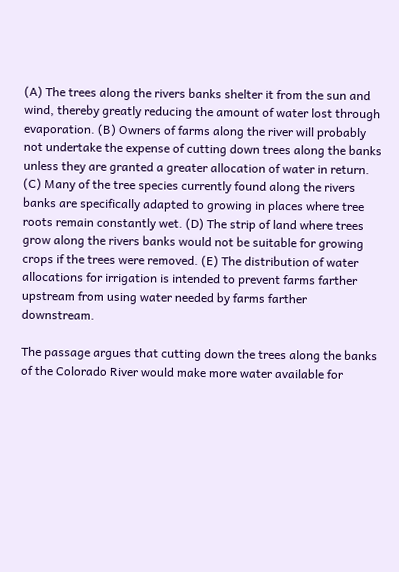(A) The trees along the rivers banks shelter it from the sun and wind, thereby greatly reducing the amount of water lost through evaporation. (B) Owners of farms along the river will probably not undertake the expense of cutting down trees along the banks unless they are granted a greater allocation of water in return. (C) Many of the tree species currently found along the rivers banks are specifically adapted to growing in places where tree roots remain constantly wet. (D) The strip of land where trees grow along the rivers banks would not be suitable for growing crops if the trees were removed. (E) The distribution of water allocations for irrigation is intended to prevent farms farther upstream from using water needed by farms farther downstream.

The passage argues that cutting down the trees along the banks of the Colorado River would make more water available for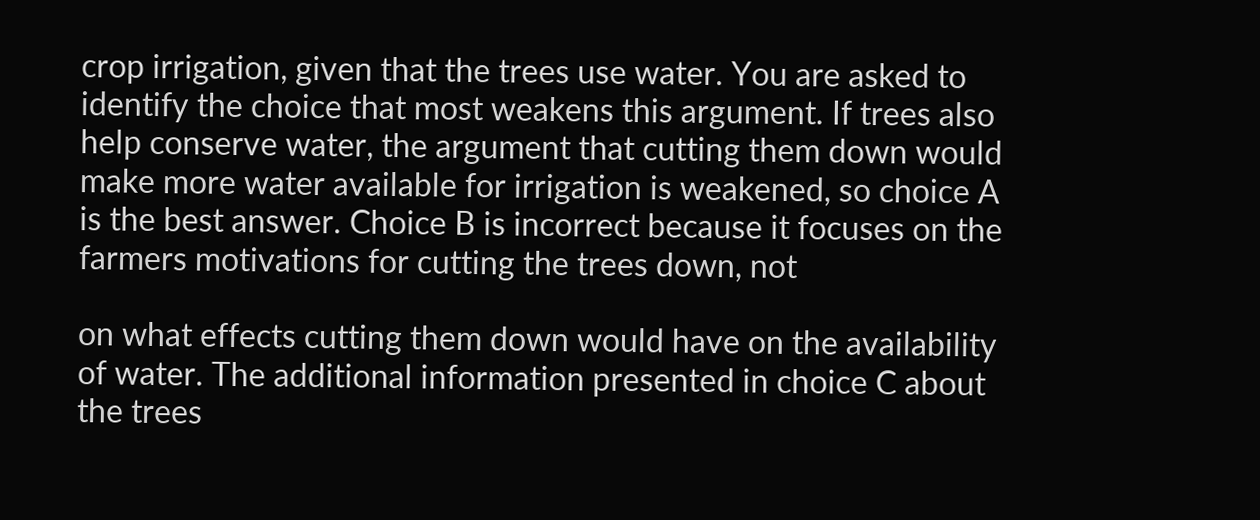crop irrigation, given that the trees use water. You are asked to identify the choice that most weakens this argument. If trees also help conserve water, the argument that cutting them down would make more water available for irrigation is weakened, so choice A is the best answer. Choice B is incorrect because it focuses on the farmers motivations for cutting the trees down, not

on what effects cutting them down would have on the availability of water. The additional information presented in choice C about the trees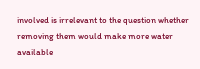involved is irrelevant to the question whether removing them would make more water available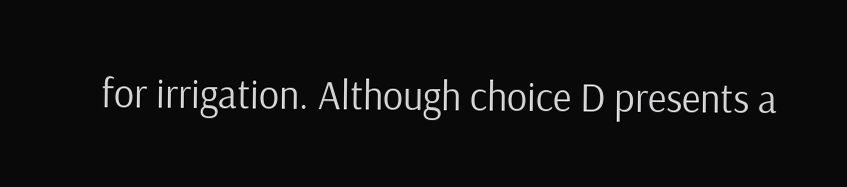for irrigation. Although choice D presents a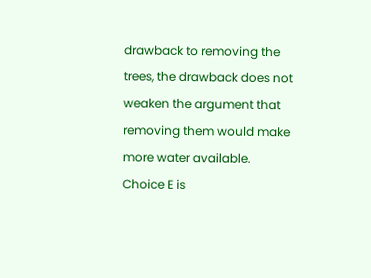drawback to removing the trees, the drawback does not weaken the argument that removing them would make more water available. Choice E is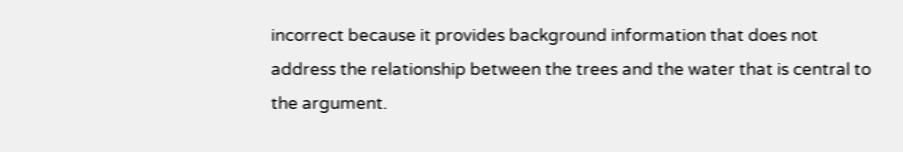incorrect because it provides background information that does not address the relationship between the trees and the water that is central to the argument.